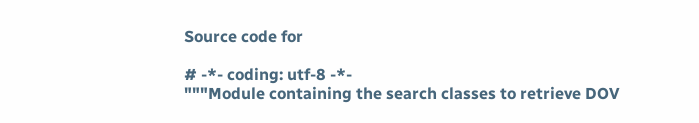Source code for

# -*- coding: utf-8 -*-
"""Module containing the search classes to retrieve DOV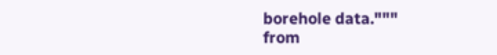borehole data."""
from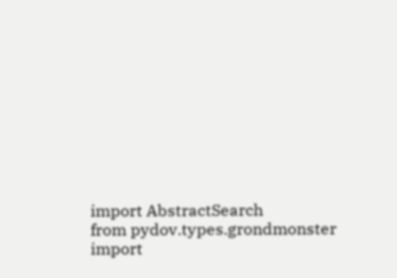import AbstractSearch
from pydov.types.grondmonster import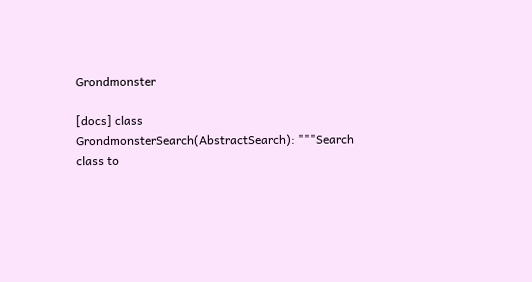Grondmonster

[docs] class GrondmonsterSearch(AbstractSearch): """Search class to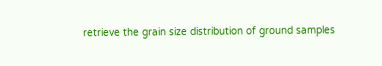retrieve the grain size distribution of ground samples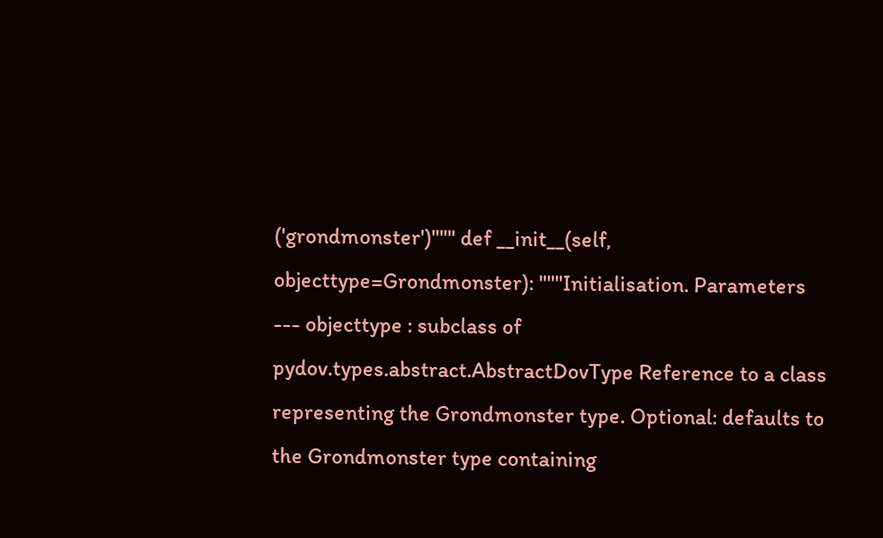('grondmonster')""" def __init__(self, objecttype=Grondmonster): """Initialisation. Parameters --- objecttype : subclass of pydov.types.abstract.AbstractDovType Reference to a class representing the Grondmonster type. Optional: defaults to the Grondmonster type containing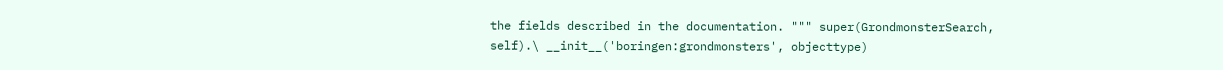the fields described in the documentation. """ super(GrondmonsterSearch, self).\ __init__('boringen:grondmonsters', objecttype)